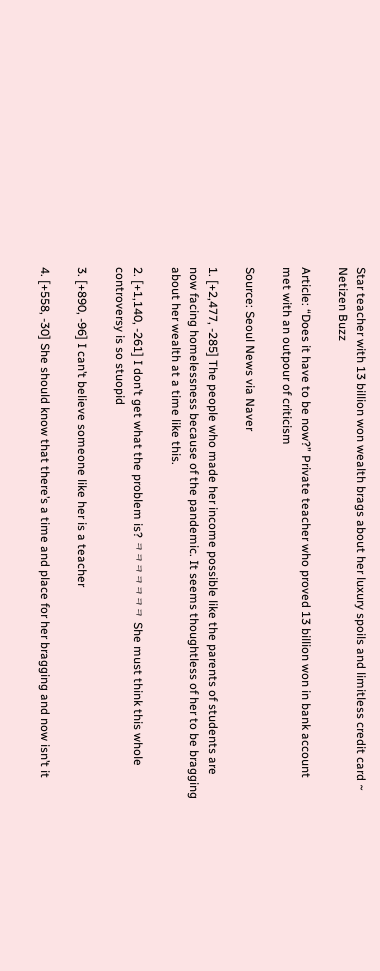Star teacher with 13 billion won wealth brags about her luxury spoils and limitless credit card ~ Netizen Buzz

Article: “Does it have to be now?” Private teacher who proved 13 billion won in bank account met with an outpour of criticism

Source: Seoul News via Naver

1. [+2,477, -285] The people who made her income possible like the parents of students are now facing homelessness because of the pandemic. It seems thoughtless of her to be bragging about her wealth at a time like this.

2. [+1,140, -261] I don’t get what the problem is? ㅋㅋㅋㅋㅋㅋㅋ She must think this whole controversy is so stuopid

3. [+890, -96] I can’t believe someone like her is a teacher

4. [+558, -30] She should know that there’s a time and place for her bragging and now isn’t it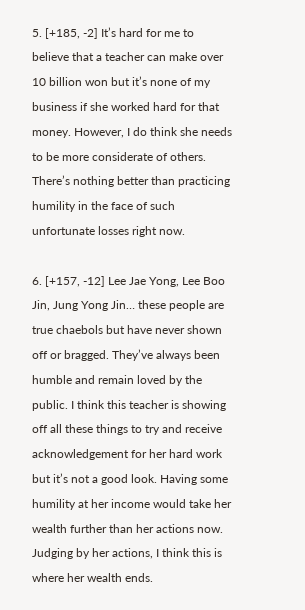5. [+185, -2] It’s hard for me to believe that a teacher can make over 10 billion won but it’s none of my business if she worked hard for that money. However, I do think she needs to be more considerate of others. There’s nothing better than practicing humility in the face of such unfortunate losses right now.

6. [+157, -12] Lee Jae Yong, Lee Boo Jin, Jung Yong Jin… these people are true chaebols but have never shown off or bragged. They’ve always been humble and remain loved by the public. I think this teacher is showing off all these things to try and receive acknowledgement for her hard work but it’s not a good look. Having some humility at her income would take her wealth further than her actions now. Judging by her actions, I think this is where her wealth ends.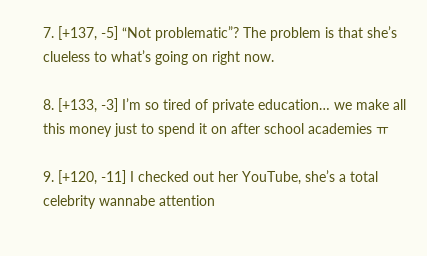7. [+137, -5] “Not problematic”? The problem is that she’s clueless to what’s going on right now.

8. [+133, -3] I’m so tired of private education… we make all this money just to spend it on after school academies ㅠ

9. [+120, -11] I checked out her YouTube, she’s a total celebrity wannabe attention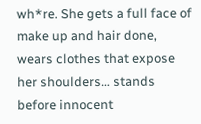wh*re. She gets a full face of make up and hair done, wears clothes that expose her shoulders… stands before innocent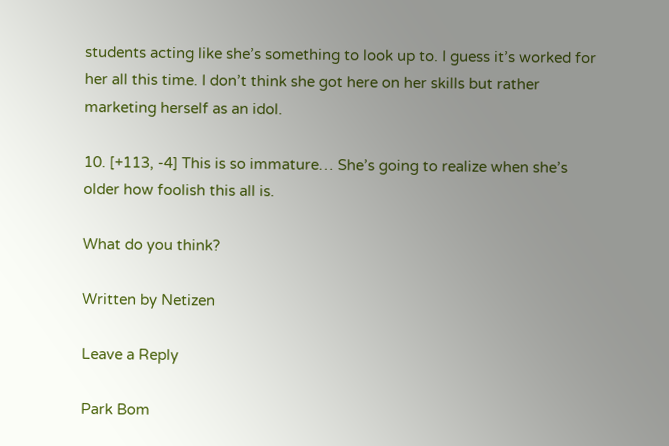students acting like she’s something to look up to. I guess it’s worked for her all this time. I don’t think she got here on her skills but rather marketing herself as an idol.

10. [+113, -4] This is so immature… She’s going to realize when she’s older how foolish this all is.

What do you think?

Written by Netizen

Leave a Reply

Park Bom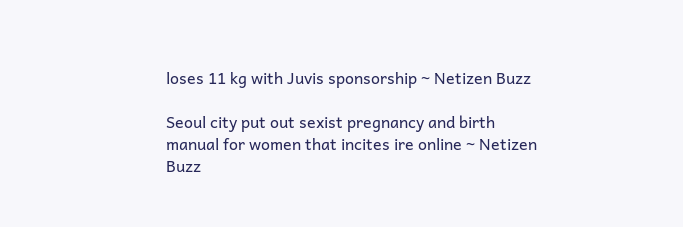loses 11 kg with Juvis sponsorship ~ Netizen Buzz

Seoul city put out sexist pregnancy and birth manual for women that incites ire online ~ Netizen Buzz